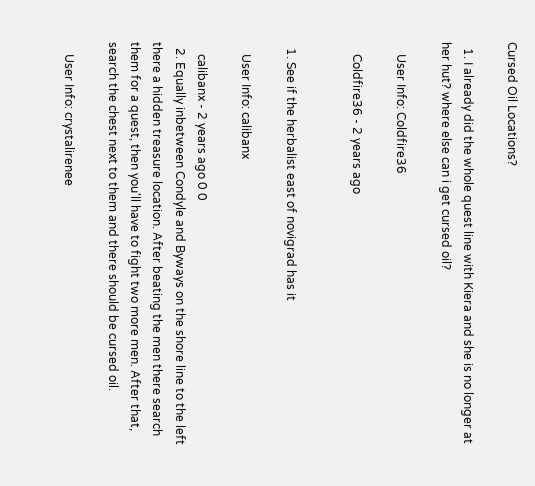Cursed Oil Locations?

  1. I already did the whole quest line with Kiera and she is no longer at her hut? where else can i get cursed oil?

    User Info: Coldfire36

    Coldfire36 - 2 years ago


  1. See if the herbalist east of novigrad has it

    User Info: calibanx

    calibanx - 2 years ago 0 0
  2. Equally inbetween Condyle and Byways on the shore line to the left there a hidden treasure location. After beating the men there search them for a quest, then you'll have to fight two more men. After that, search the chest next to them and there should be cursed oil.

    User Info: crystalirenee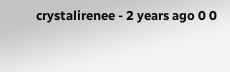crystalirenee - 2 years ago 0 0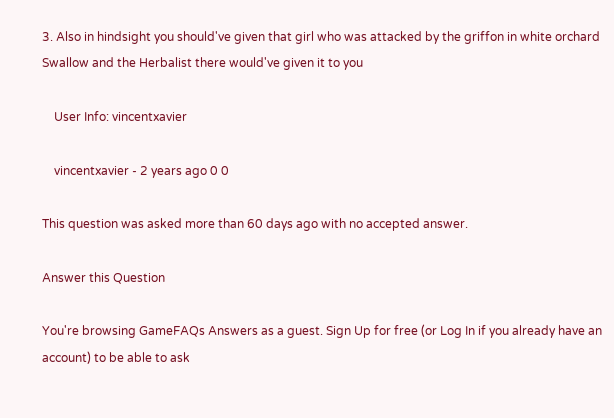3. Also in hindsight you should've given that girl who was attacked by the griffon in white orchard Swallow and the Herbalist there would've given it to you

    User Info: vincentxavier

    vincentxavier - 2 years ago 0 0

This question was asked more than 60 days ago with no accepted answer.

Answer this Question

You're browsing GameFAQs Answers as a guest. Sign Up for free (or Log In if you already have an account) to be able to ask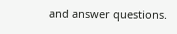and answer questions.